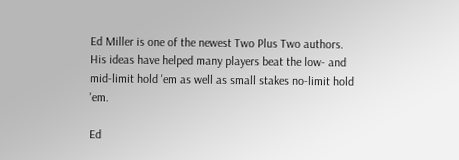Ed Miller is one of the newest Two Plus Two authors. His ideas have helped many players beat the low- and mid-limit hold 'em as well as small stakes no-limit hold 'em.

Ed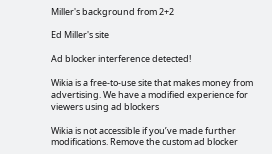Miller's background from 2+2

Ed Miller's site

Ad blocker interference detected!

Wikia is a free-to-use site that makes money from advertising. We have a modified experience for viewers using ad blockers

Wikia is not accessible if you’ve made further modifications. Remove the custom ad blocker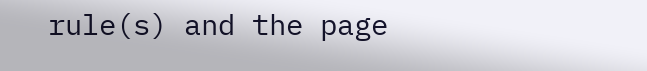rule(s) and the page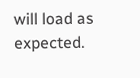will load as expected.